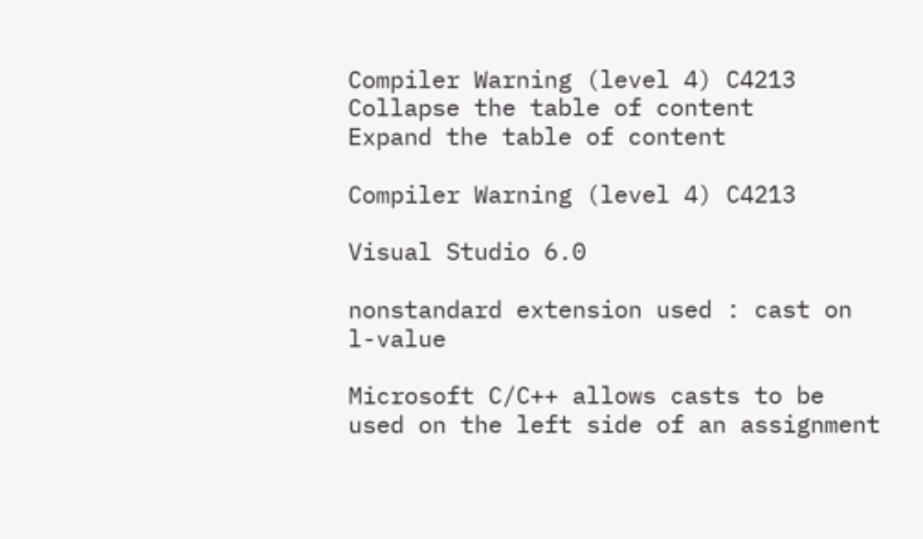Compiler Warning (level 4) C4213
Collapse the table of content
Expand the table of content

Compiler Warning (level 4) C4213

Visual Studio 6.0

nonstandard extension used : cast on l-value

Microsoft C/C++ allows casts to be used on the left side of an assignment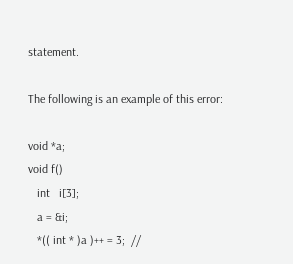statement.

The following is an example of this error:

void *a;
void f()
   int   i[3];
   a = &i;
   *(( int * )a )++ = 3;  //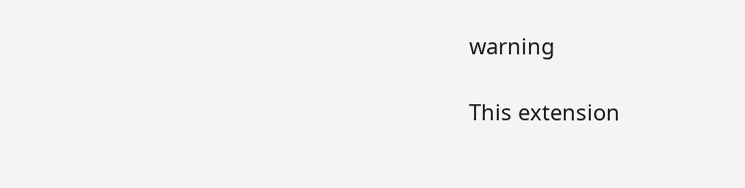warning

This extension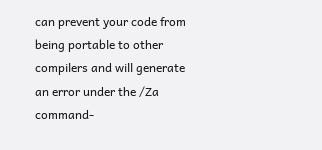can prevent your code from being portable to other compilers and will generate an error under the /Za command-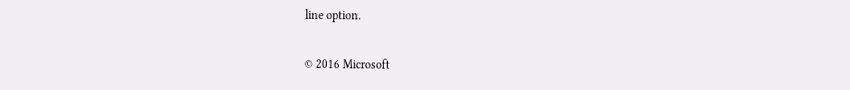line option.

© 2016 Microsoft